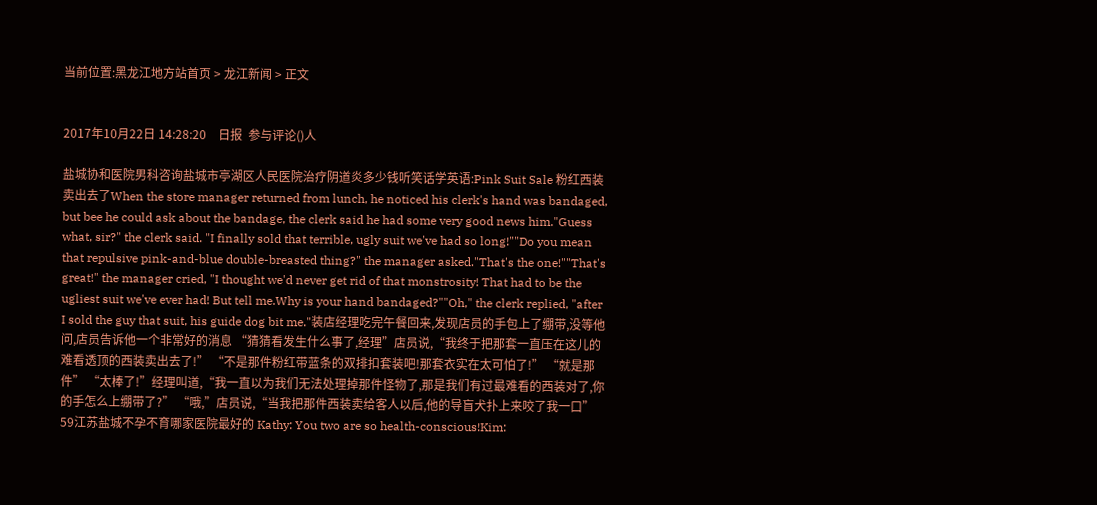当前位置:黑龙江地方站首页 > 龙江新闻 > 正文


2017年10月22日 14:28:20    日报  参与评论()人

盐城协和医院男科咨询盐城市亭湖区人民医院治疗阴道炎多少钱听笑话学英语:Pink Suit Sale 粉红西装卖出去了When the store manager returned from lunch, he noticed his clerk's hand was bandaged, but bee he could ask about the bandage, the clerk said he had some very good news him."Guess what, sir?" the clerk said. "I finally sold that terrible, ugly suit we've had so long!""Do you mean that repulsive pink-and-blue double-breasted thing?" the manager asked."That's the one!""That's great!" the manager cried, "I thought we'd never get rid of that monstrosity! That had to be the ugliest suit we've ever had! But tell me.Why is your hand bandaged?""Oh," the clerk replied, "after I sold the guy that suit, his guide dog bit me."装店经理吃完午餐回来,发现店员的手包上了绷带,没等他问,店员告诉他一个非常好的消息 “猜猜看发生什么事了,经理”店员说,“我终于把那套一直压在这儿的难看透顶的西装卖出去了!” “不是那件粉红带蓝条的双排扣套装吧!那套衣实在太可怕了!” “就是那件” “太棒了!”经理叫道,“我一直以为我们无法处理掉那件怪物了,那是我们有过最难看的西装对了,你的手怎么上绷带了?” “哦,”店员说,“当我把那件西装卖给客人以后,他的导盲犬扑上来咬了我一口” 59江苏盐城不孕不育哪家医院最好的 Kathy: You two are so health-conscious!Kim: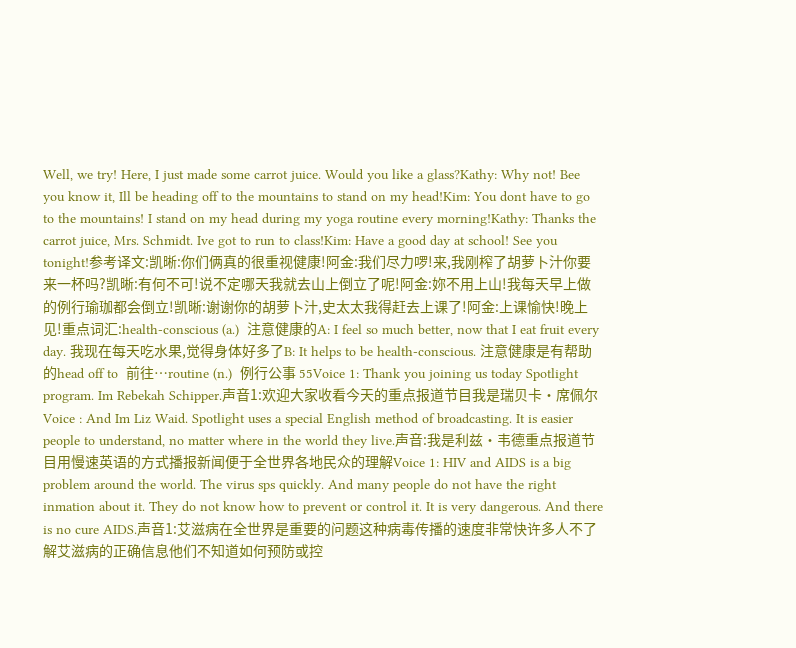Well, we try! Here, I just made some carrot juice. Would you like a glass?Kathy: Why not! Bee you know it, Ill be heading off to the mountains to stand on my head!Kim: You dont have to go to the mountains! I stand on my head during my yoga routine every morning!Kathy: Thanks the carrot juice, Mrs. Schmidt. Ive got to run to class!Kim: Have a good day at school! See you tonight!参考译文:凯晰:你们俩真的很重视健康!阿金:我们尽力啰!来,我刚榨了胡萝卜汁你要来一杯吗?凯晰:有何不可!说不定哪天我就去山上倒立了呢!阿金:妳不用上山!我每天早上做的例行瑜珈都会倒立!凯晰:谢谢你的胡萝卜汁,史太太我得赶去上课了!阿金:上课愉快!晚上见!重点词汇:health-conscious (a.)  注意健康的A: I feel so much better, now that I eat fruit every day. 我现在每天吃水果,觉得身体好多了B: It helps to be health-conscious. 注意健康是有帮助的head off to  前往…routine (n.)  例行公事 55Voice 1: Thank you joining us today Spotlight program. Im Rebekah Schipper.声音1:欢迎大家收看今天的重点报道节目我是瑞贝卡·席佩尔Voice : And Im Liz Waid. Spotlight uses a special English method of broadcasting. It is easier people to understand, no matter where in the world they live.声音:我是利兹·韦德重点报道节目用慢速英语的方式播报新闻便于全世界各地民众的理解Voice 1: HIV and AIDS is a big problem around the world. The virus sps quickly. And many people do not have the right inmation about it. They do not know how to prevent or control it. It is very dangerous. And there is no cure AIDS.声音1:艾滋病在全世界是重要的问题这种病毒传播的速度非常快许多人不了解艾滋病的正确信息他们不知道如何预防或控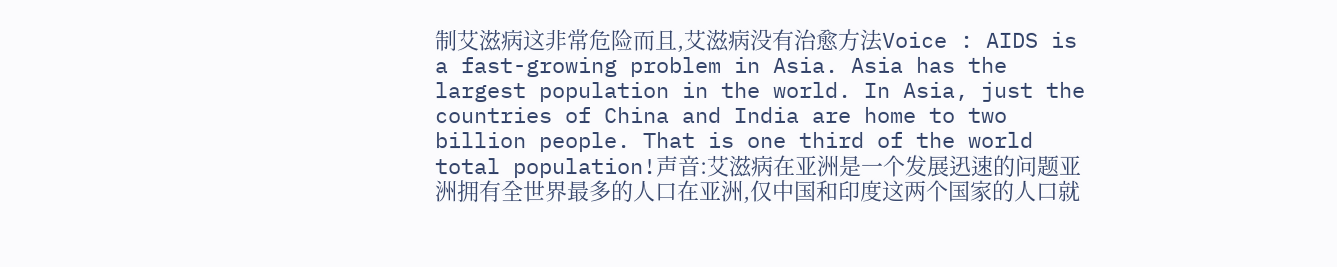制艾滋病这非常危险而且,艾滋病没有治愈方法Voice : AIDS is a fast-growing problem in Asia. Asia has the largest population in the world. In Asia, just the countries of China and India are home to two billion people. That is one third of the world total population!声音:艾滋病在亚洲是一个发展迅速的问题亚洲拥有全世界最多的人口在亚洲,仅中国和印度这两个国家的人口就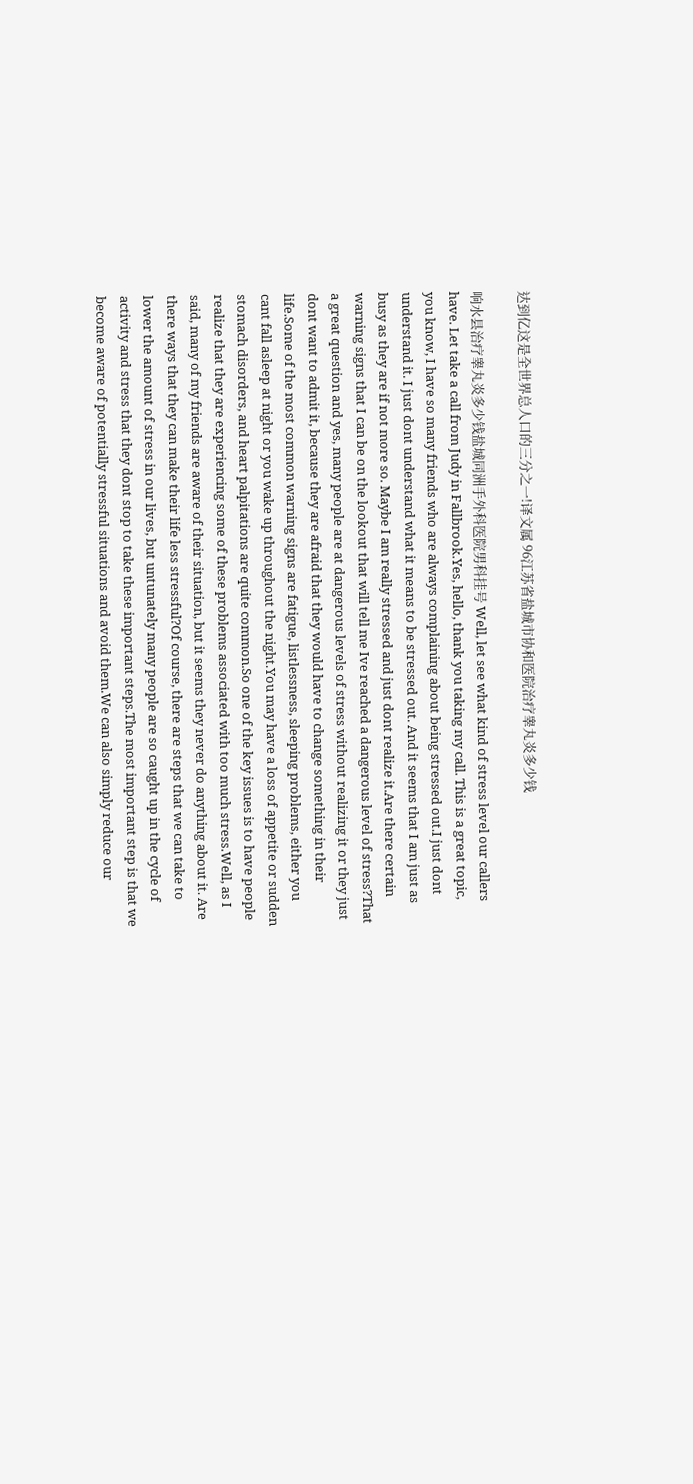达到亿这是全世界总人口的三分之一!译文属 96江苏省盐城市协和医院治疗睾丸炎多少钱

响水县治疗睾丸炎多少钱盐城同洲手外科医院男科挂号 Well, let see what kind of stress level our callers have. Let take a call from Judy in Fallbrook.Yes, hello, thank you taking my call. This is a great topic, you know, I have so many friends who are always complaining about being stressed out.I just dont understand it. I just dont understand what it means to be stressed out. And it seems that I am just as busy as they are if not more so. Maybe I am really stressed and just dont realize it.Are there certain warning signs that I can be on the lookout that will tell me Ive reached a dangerous level of stress?That a great question and yes, many people are at dangerous levels of stress without realizing it or they just dont want to admit it, because they are afraid that they would have to change something in their life.Some of the most common warning signs are fatigue, listlessness, sleeping problems, either you cant fall asleep at night or you wake up throughout the night.You may have a loss of appetite or sudden stomach disorders, and heart palpitations are quite common.So one of the key issues is to have people realize that they are experiencing some of these problems associated with too much stress.Well, as I said, many of my friends are aware of their situation, but it seems they never do anything about it. Are there ways that they can make their life less stressful?Of course, there are steps that we can take to lower the amount of stress in our lives, but untunately many people are so caught up in the cycle of activity and stress that they dont stop to take these important steps.The most important step is that we become aware of potentially stressful situations and avoid them.We can also simply reduce our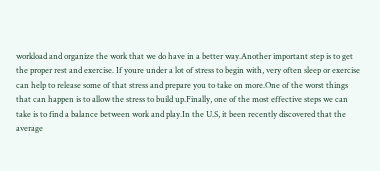workload and organize the work that we do have in a better way.Another important step is to get the proper rest and exercise. If youre under a lot of stress to begin with, very often sleep or exercise can help to release some of that stress and prepare you to take on more.One of the worst things that can happen is to allow the stress to build up.Finally, one of the most effective steps we can take is to find a balance between work and play.In the U.S, it been recently discovered that the average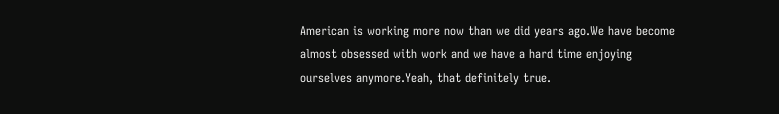American is working more now than we did years ago.We have become almost obsessed with work and we have a hard time enjoying ourselves anymore.Yeah, that definitely true.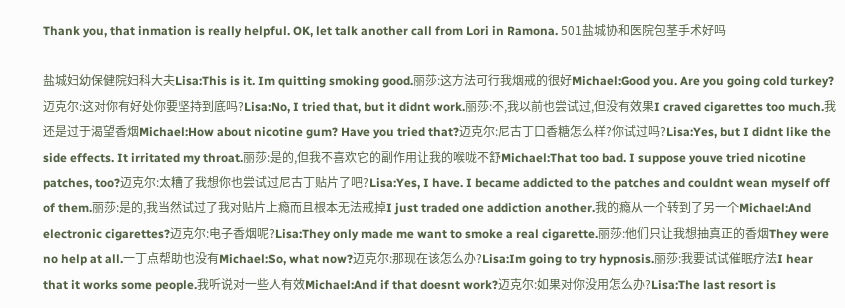Thank you, that inmation is really helpful. OK, let talk another call from Lori in Ramona. 501盐城协和医院包茎手术好吗

盐城妇幼保健院妇科大夫Lisa:This is it. Im quitting smoking good.丽莎:这方法可行我烟戒的很好Michael:Good you. Are you going cold turkey?迈克尔:这对你有好处你要坚持到底吗?Lisa:No, I tried that, but it didnt work.丽莎:不,我以前也尝试过,但没有效果I craved cigarettes too much.我还是过于渴望香烟Michael:How about nicotine gum? Have you tried that?迈克尔:尼古丁口香糖怎么样?你试过吗?Lisa:Yes, but I didnt like the side effects. It irritated my throat.丽莎:是的,但我不喜欢它的副作用让我的喉咙不舒Michael:That too bad. I suppose youve tried nicotine patches, too?迈克尔:太糟了我想你也尝试过尼古丁贴片了吧?Lisa:Yes, I have. I became addicted to the patches and couldnt wean myself off of them.丽莎:是的,我当然试过了我对贴片上瘾而且根本无法戒掉I just traded one addiction another.我的瘾从一个转到了另一个Michael:And electronic cigarettes?迈克尔:电子香烟呢?Lisa:They only made me want to smoke a real cigarette.丽莎:他们只让我想抽真正的香烟They were no help at all.一丁点帮助也没有Michael:So, what now?迈克尔:那现在该怎么办?Lisa:Im going to try hypnosis.丽莎:我要试试催眠疗法I hear that it works some people.我听说对一些人有效Michael:And if that doesnt work?迈克尔:如果对你没用怎么办?Lisa:The last resort is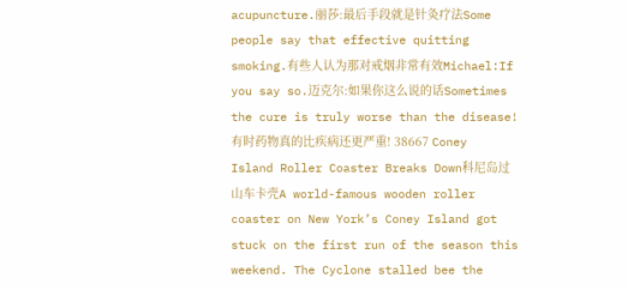acupuncture.丽莎:最后手段就是针灸疗法Some people say that effective quitting smoking.有些人认为那对戒烟非常有效Michael:If you say so.迈克尔:如果你这么说的话Sometimes the cure is truly worse than the disease!有时药物真的比疾病还更严重! 38667 Coney Island Roller Coaster Breaks Down科尼岛过山车卡壳A world-famous wooden roller coaster on New York’s Coney Island got stuck on the first run of the season this weekend. The Cyclone stalled bee the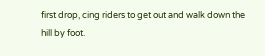first drop, cing riders to get out and walk down the hill by foot.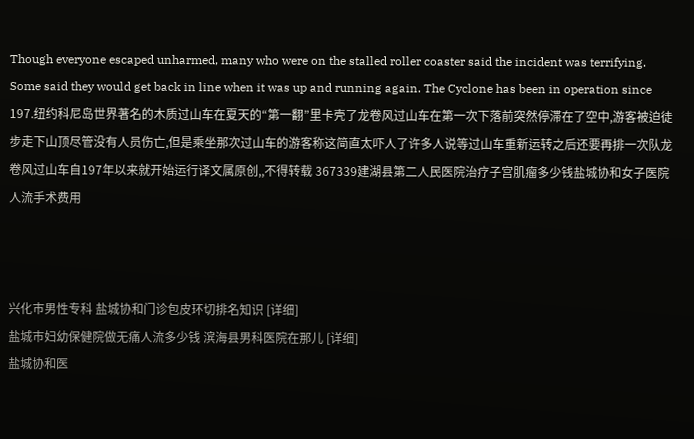Though everyone escaped unharmed, many who were on the stalled roller coaster said the incident was terrifying. Some said they would get back in line when it was up and running again. The Cyclone has been in operation since 197.纽约科尼岛世界著名的木质过山车在夏天的“第一翻”里卡壳了龙卷风过山车在第一次下落前突然停滞在了空中,游客被迫徒步走下山顶尽管没有人员伤亡,但是乘坐那次过山车的游客称这简直太吓人了许多人说等过山车重新运转之后还要再排一次队龙卷风过山车自197年以来就开始运行译文属原创,,不得转载 367339建湖县第二人民医院治疗子宫肌瘤多少钱盐城协和女子医院人流手术费用



兴化市男性专科 盐城协和门诊包皮环切排名知识 [详细]
盐城市妇幼保健院做无痛人流多少钱 滨海县男科医院在那儿 [详细]
盐城协和医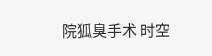院狐臭手术 时空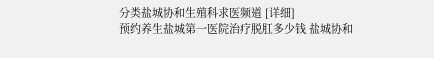分类盐城协和生殖科求医频道 [详细]
预约养生盐城第一医院治疗脱肛多少钱 盐城协和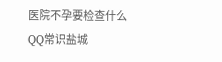医院不孕要检查什么QQ常识盐城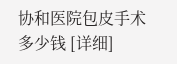协和医院包皮手术多少钱 [详细]